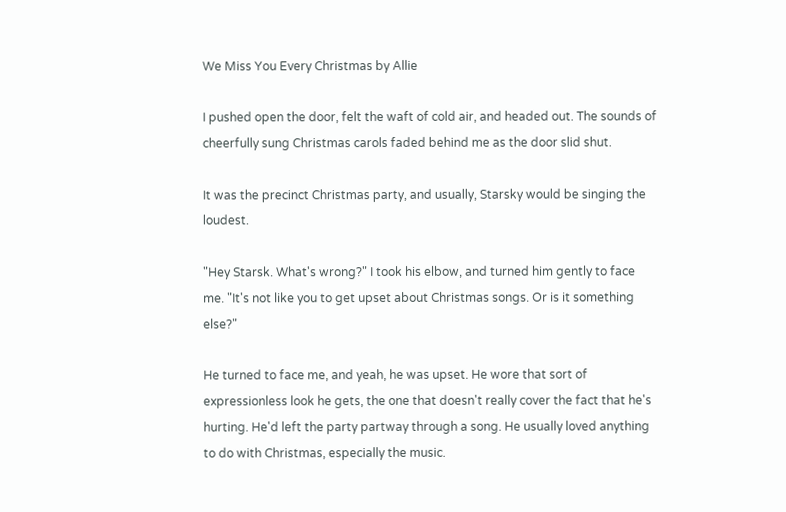We Miss You Every Christmas by Allie

I pushed open the door, felt the waft of cold air, and headed out. The sounds of cheerfully sung Christmas carols faded behind me as the door slid shut.

It was the precinct Christmas party, and usually, Starsky would be singing the loudest.

"Hey Starsk. What's wrong?" I took his elbow, and turned him gently to face me. "It's not like you to get upset about Christmas songs. Or is it something else?"

He turned to face me, and yeah, he was upset. He wore that sort of expressionless look he gets, the one that doesn't really cover the fact that he's hurting. He'd left the party partway through a song. He usually loved anything to do with Christmas, especially the music.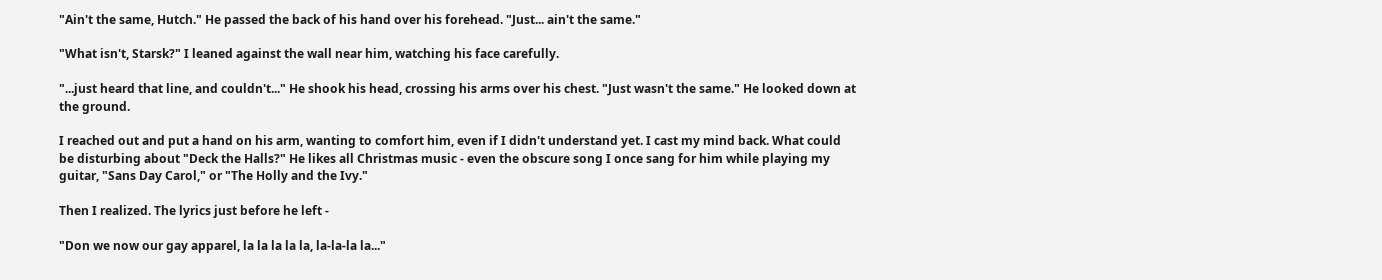"Ain't the same, Hutch." He passed the back of his hand over his forehead. "Just... ain't the same."

"What isn't, Starsk?" I leaned against the wall near him, watching his face carefully.

"...just heard that line, and couldn't..." He shook his head, crossing his arms over his chest. "Just wasn't the same." He looked down at the ground.

I reached out and put a hand on his arm, wanting to comfort him, even if I didn't understand yet. I cast my mind back. What could be disturbing about "Deck the Halls?" He likes all Christmas music - even the obscure song I once sang for him while playing my guitar, "Sans Day Carol," or "The Holly and the Ivy."

Then I realized. The lyrics just before he left -

"Don we now our gay apparel, la la la la la, la-la-la la..."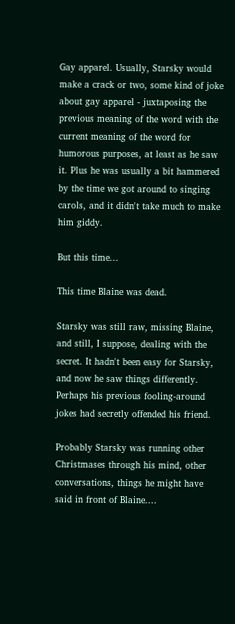Gay apparel. Usually, Starsky would make a crack or two, some kind of joke about gay apparel - juxtaposing the previous meaning of the word with the current meaning of the word for humorous purposes, at least as he saw it. Plus he was usually a bit hammered by the time we got around to singing carols, and it didn't take much to make him giddy.

But this time...

This time Blaine was dead.

Starsky was still raw, missing Blaine, and still, I suppose, dealing with the secret. It hadn't been easy for Starsky, and now he saw things differently. Perhaps his previous fooling-around jokes had secretly offended his friend.

Probably Starsky was running other Christmases through his mind, other conversations, things he might have said in front of Blaine....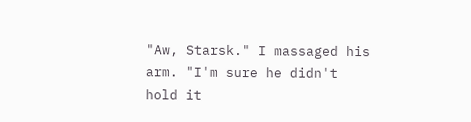"Aw, Starsk." I massaged his arm. "I'm sure he didn't hold it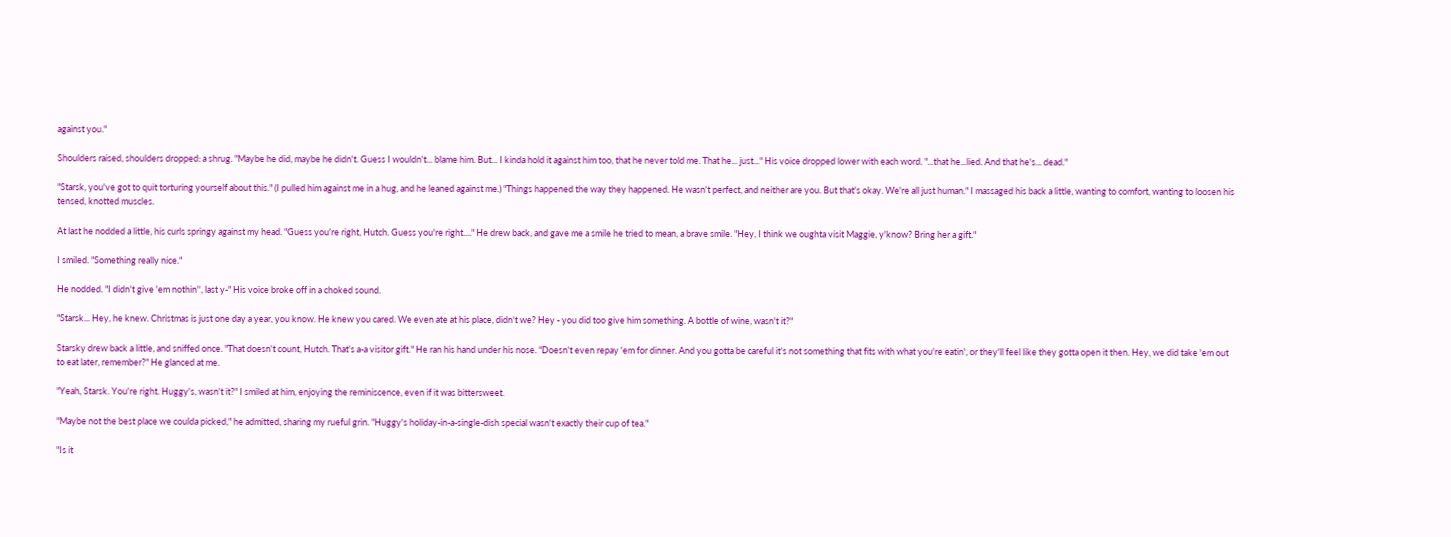against you."

Shoulders raised, shoulders dropped: a shrug. "Maybe he did, maybe he didn't. Guess I wouldn't... blame him. But... I kinda hold it against him too, that he never told me. That he... just..." His voice dropped lower with each word. "...that he...lied. And that he's... dead."

"Starsk, you've got to quit torturing yourself about this." (I pulled him against me in a hug, and he leaned against me.) "Things happened the way they happened. He wasn't perfect, and neither are you. But that's okay. We're all just human." I massaged his back a little, wanting to comfort, wanting to loosen his tensed, knotted muscles.

At last he nodded a little, his curls springy against my head. "Guess you're right, Hutch. Guess you're right...." He drew back, and gave me a smile he tried to mean, a brave smile. "Hey, I think we oughta visit Maggie, y'know? Bring her a gift."

I smiled. "Something really nice."

He nodded. "I didn't give 'em nothin'', last y-" His voice broke off in a choked sound.

"Starsk... Hey, he knew. Christmas is just one day a year, you know. He knew you cared. We even ate at his place, didn't we? Hey - you did too give him something. A bottle of wine, wasn't it?"

Starsky drew back a little, and sniffed once. "That doesn't count, Hutch. That's a-a visitor gift." He ran his hand under his nose. "Doesn't even repay 'em for dinner. And you gotta be careful it's not something that fits with what you're eatin', or they'll feel like they gotta open it then. Hey, we did take 'em out to eat later, remember?" He glanced at me.

"Yeah, Starsk. You're right. Huggy's, wasn't it?" I smiled at him, enjoying the reminiscence, even if it was bittersweet.

"Maybe not the best place we coulda picked," he admitted, sharing my rueful grin. "Huggy's holiday-in-a-single-dish special wasn't exactly their cup of tea."

"Is it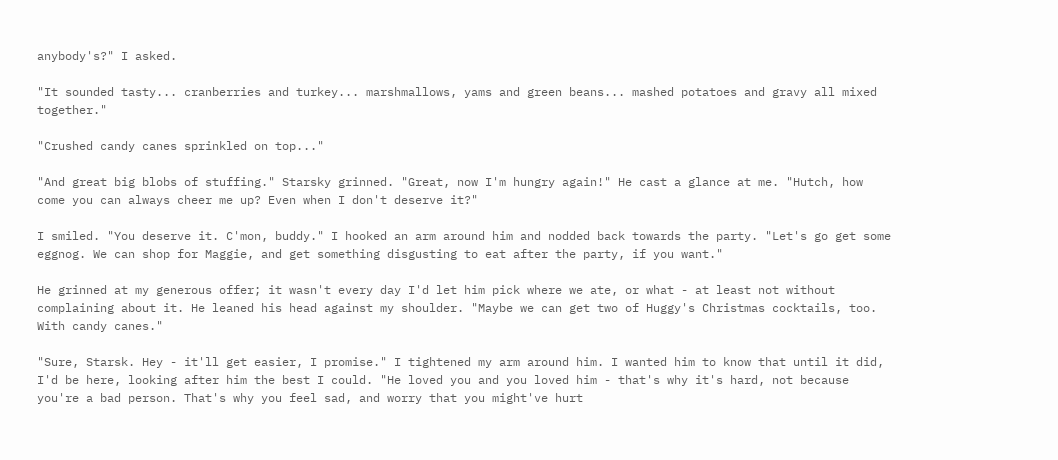anybody's?" I asked.

"It sounded tasty... cranberries and turkey... marshmallows, yams and green beans... mashed potatoes and gravy all mixed together."

"Crushed candy canes sprinkled on top..."

"And great big blobs of stuffing." Starsky grinned. "Great, now I'm hungry again!" He cast a glance at me. "Hutch, how come you can always cheer me up? Even when I don't deserve it?"

I smiled. "You deserve it. C'mon, buddy." I hooked an arm around him and nodded back towards the party. "Let's go get some eggnog. We can shop for Maggie, and get something disgusting to eat after the party, if you want."

He grinned at my generous offer; it wasn't every day I'd let him pick where we ate, or what - at least not without complaining about it. He leaned his head against my shoulder. "Maybe we can get two of Huggy's Christmas cocktails, too. With candy canes."

"Sure, Starsk. Hey - it'll get easier, I promise." I tightened my arm around him. I wanted him to know that until it did, I'd be here, looking after him the best I could. "He loved you and you loved him - that's why it's hard, not because you're a bad person. That's why you feel sad, and worry that you might've hurt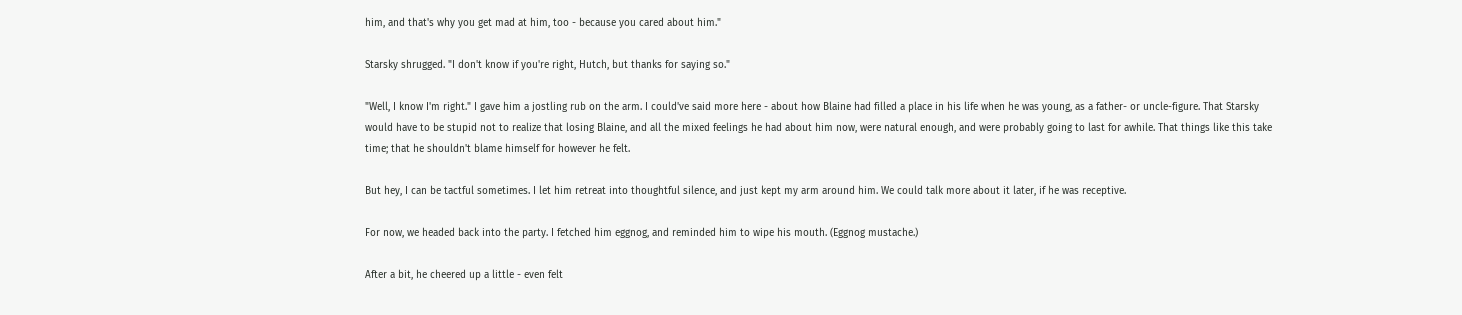him, and that's why you get mad at him, too - because you cared about him."

Starsky shrugged. "I don't know if you're right, Hutch, but thanks for saying so."

"Well, I know I'm right." I gave him a jostling rub on the arm. I could've said more here - about how Blaine had filled a place in his life when he was young, as a father- or uncle-figure. That Starsky would have to be stupid not to realize that losing Blaine, and all the mixed feelings he had about him now, were natural enough, and were probably going to last for awhile. That things like this take time; that he shouldn't blame himself for however he felt.

But hey, I can be tactful sometimes. I let him retreat into thoughtful silence, and just kept my arm around him. We could talk more about it later, if he was receptive.

For now, we headed back into the party. I fetched him eggnog, and reminded him to wipe his mouth. (Eggnog mustache.)

After a bit, he cheered up a little - even felt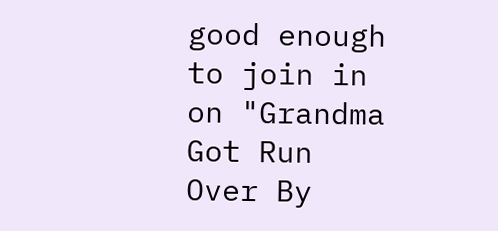good enough to join in on "Grandma Got Run Over By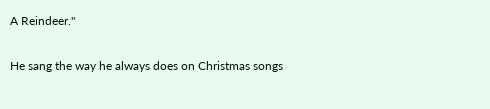A Reindeer."

He sang the way he always does on Christmas songs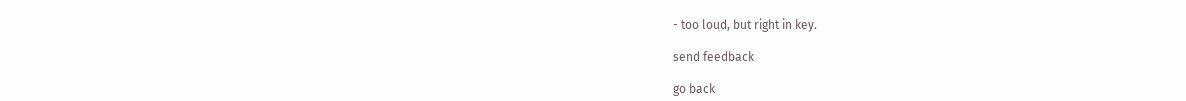- too loud, but right in key.

send feedback

go back